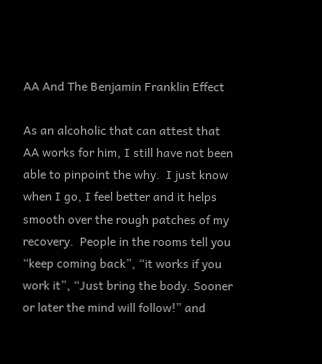AA And The Benjamin Franklin Effect

As an alcoholic that can attest that AA works for him, I still have not been able to pinpoint the why.  I just know when I go, I feel better and it helps smooth over the rough patches of my recovery.  People in the rooms tell you “keep coming back”, “it works if you work it”, “Just bring the body. Sooner or later the mind will follow!” and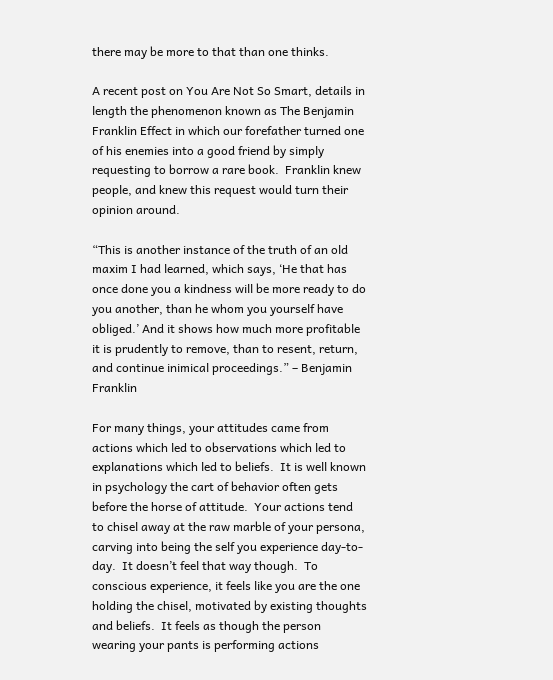there may be more to that than one thinks.

A recent post on You Are Not So Smart, details in length the phenomenon known as The Benjamin Franklin Effect in which our forefather turned one of his enemies into a good friend by simply requesting to borrow a rare book.  Franklin knew people, and knew this request would turn their opinion around.

“This is another instance of the truth of an old maxim I had learned, which says, ‘He that has once done you a kindness will be more ready to do you another, than he whom you yourself have obliged.’ And it shows how much more profitable it is prudently to remove, than to resent, return, and continue inimical proceedings.” – Benjamin Franklin

For many things, your attitudes came from actions which led to observations which led to explanations which led to beliefs.  It is well known in psychology the cart of behavior often gets before the horse of attitude.  Your actions tend to chisel away at the raw marble of your persona, carving into being the self you experience day-to-day.  It doesn’t feel that way though.  To conscious experience, it feels like you are the one holding the chisel, motivated by existing thoughts and beliefs.  It feels as though the person wearing your pants is performing actions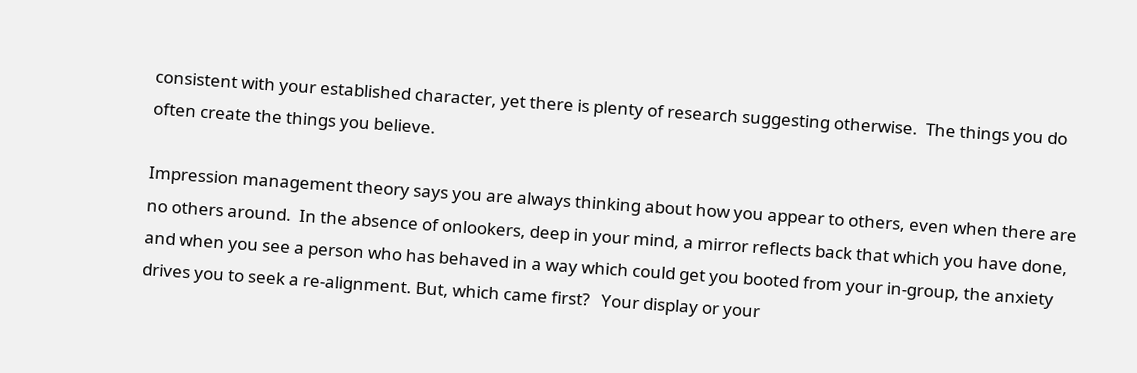consistent with your established character, yet there is plenty of research suggesting otherwise.  The things you do often create the things you believe.

Impression management theory says you are always thinking about how you appear to others, even when there are no others around.  In the absence of onlookers, deep in your mind, a mirror reflects back that which you have done, and when you see a person who has behaved in a way which could get you booted from your in-group, the anxiety drives you to seek a re-alignment. But, which came first?   Your display or your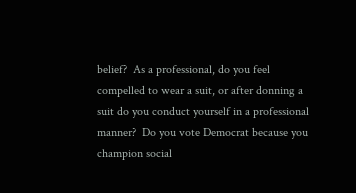belief?  As a professional, do you feel compelled to wear a suit, or after donning a suit do you conduct yourself in a professional manner?  Do you vote Democrat because you champion social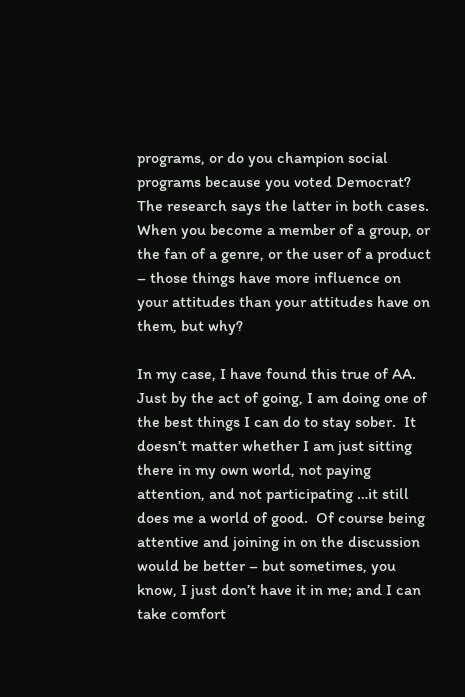programs, or do you champion social programs because you voted Democrat?   The research says the latter in both cases.  When you become a member of a group, or the fan of a genre, or the user of a product – those things have more influence on your attitudes than your attitudes have on them, but why?

In my case, I have found this true of AA.  Just by the act of going, I am doing one of the best things I can do to stay sober.  It doesn’t matter whether I am just sitting there in my own world, not paying attention, and not participating …it still does me a world of good.  Of course being attentive and joining in on the discussion would be better – but sometimes, you know, I just don’t have it in me; and I can take comfort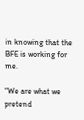in knowing that the BFE is working for me.

“We are what we pretend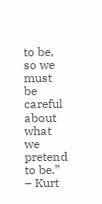to be, so we must be careful about what we pretend to be.” – Kurt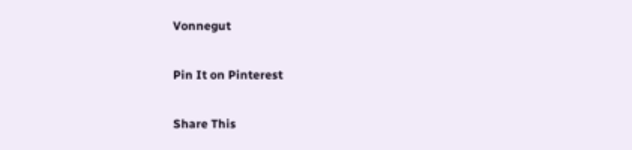Vonnegut

Pin It on Pinterest

Share This